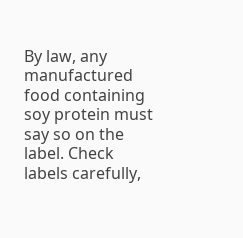By law, any manufactured food containing soy protein must say so on the label. Check labels carefully,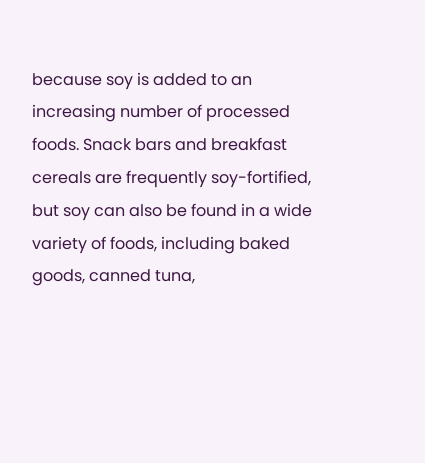because soy is added to an increasing number of processed foods. Snack bars and breakfast cereals are frequently soy-fortified, but soy can also be found in a wide variety of foods, including baked goods, canned tuna,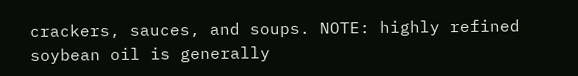crackers, sauces, and soups. NOTE: highly refined soybean oil is generally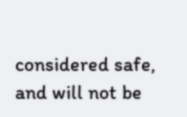considered safe, and will not be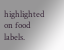highlighted on food labels.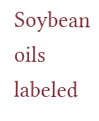Soybean oils labeled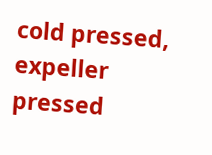cold pressed, expeller pressed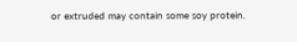or extruded may contain some soy protein.